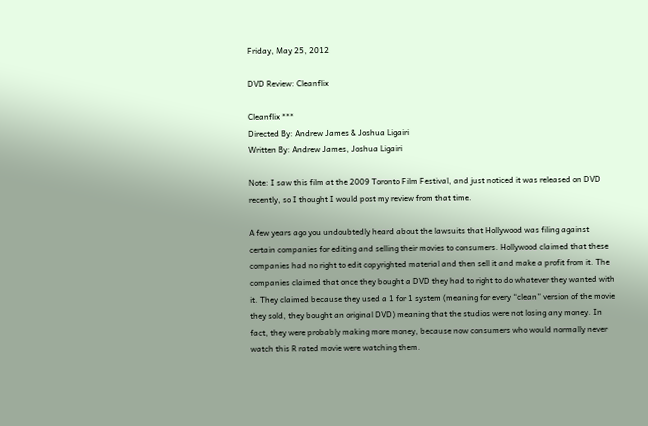Friday, May 25, 2012

DVD Review: Cleanflix

Cleanflix ***
Directed By: Andrew James & Joshua Ligairi
Written By: Andrew James, Joshua Ligairi

Note: I saw this film at the 2009 Toronto Film Festival, and just noticed it was released on DVD recently, so I thought I would post my review from that time.

A few years ago you undoubtedly heard about the lawsuits that Hollywood was filing against certain companies for editing and selling their movies to consumers. Hollywood claimed that these companies had no right to edit copyrighted material and then sell it and make a profit from it. The companies claimed that once they bought a DVD they had to right to do whatever they wanted with it. They claimed because they used a 1 for 1 system (meaning for every “clean” version of the movie they sold, they bought an original DVD) meaning that the studios were not losing any money. In fact, they were probably making more money, because now consumers who would normally never watch this R rated movie were watching them.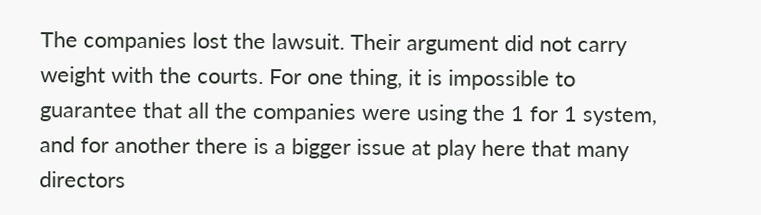The companies lost the lawsuit. Their argument did not carry weight with the courts. For one thing, it is impossible to guarantee that all the companies were using the 1 for 1 system, and for another there is a bigger issue at play here that many directors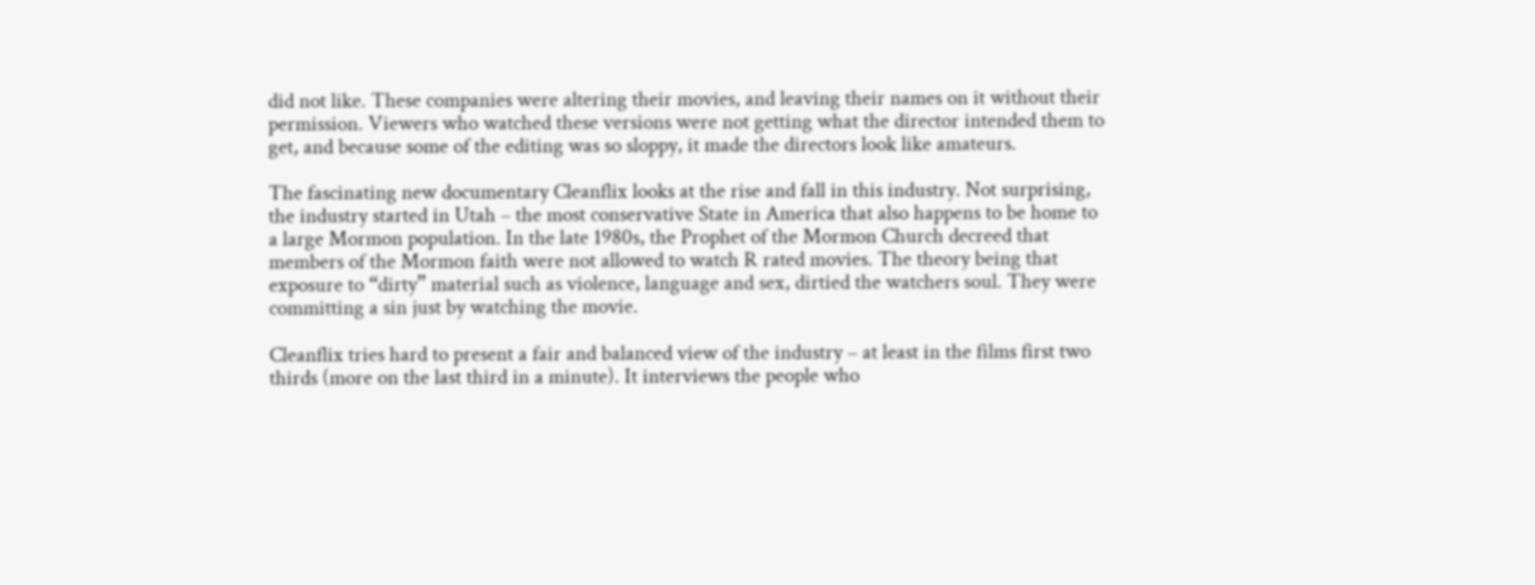did not like. These companies were altering their movies, and leaving their names on it without their permission. Viewers who watched these versions were not getting what the director intended them to get, and because some of the editing was so sloppy, it made the directors look like amateurs.

The fascinating new documentary Cleanflix looks at the rise and fall in this industry. Not surprising, the industry started in Utah – the most conservative State in America that also happens to be home to a large Mormon population. In the late 1980s, the Prophet of the Mormon Church decreed that members of the Mormon faith were not allowed to watch R rated movies. The theory being that exposure to “dirty” material such as violence, language and sex, dirtied the watchers soul. They were committing a sin just by watching the movie.

Cleanflix tries hard to present a fair and balanced view of the industry – at least in the films first two thirds (more on the last third in a minute). It interviews the people who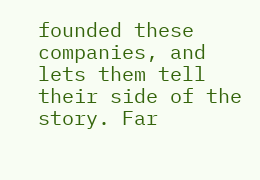founded these companies, and lets them tell their side of the story. Far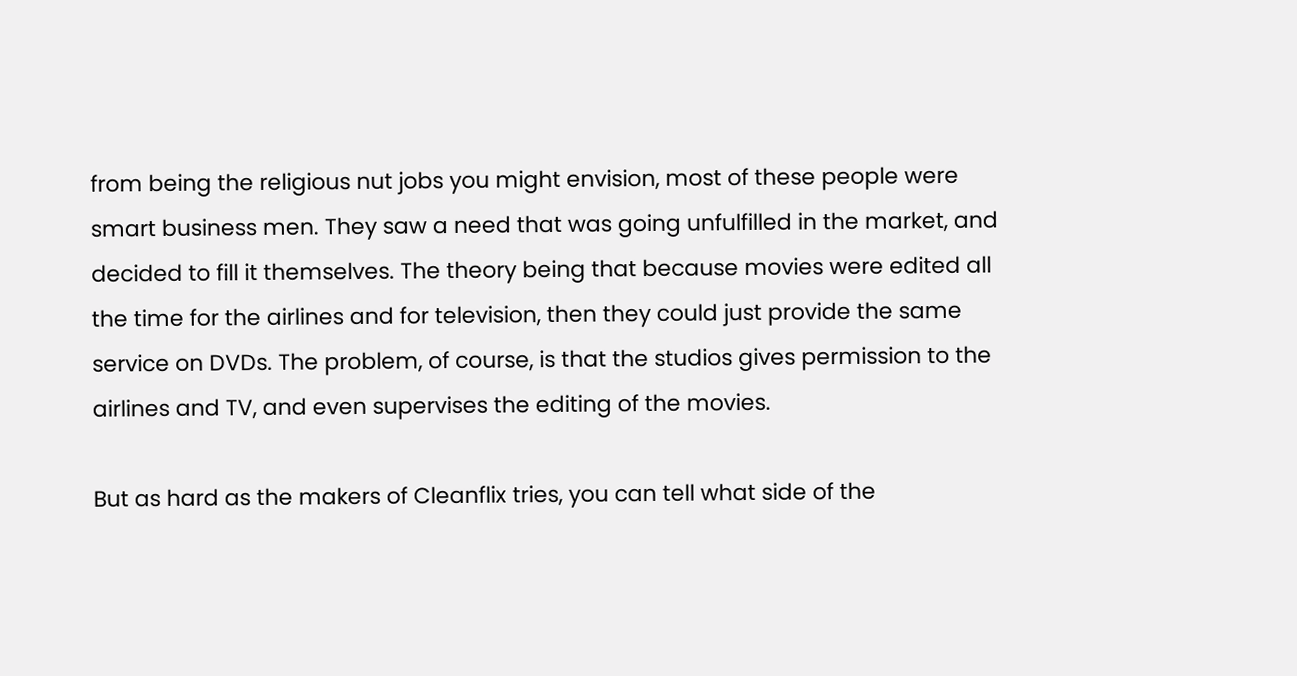from being the religious nut jobs you might envision, most of these people were smart business men. They saw a need that was going unfulfilled in the market, and decided to fill it themselves. The theory being that because movies were edited all the time for the airlines and for television, then they could just provide the same service on DVDs. The problem, of course, is that the studios gives permission to the airlines and TV, and even supervises the editing of the movies.

But as hard as the makers of Cleanflix tries, you can tell what side of the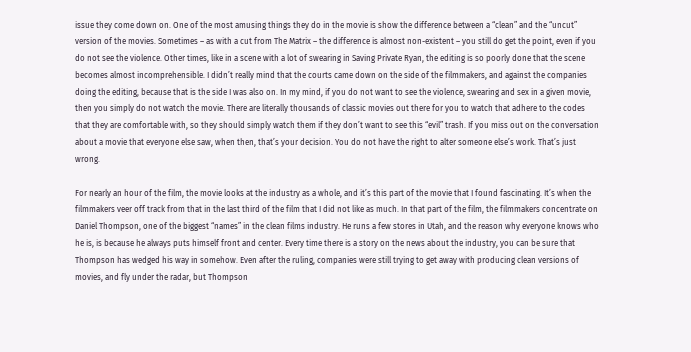issue they come down on. One of the most amusing things they do in the movie is show the difference between a “clean” and the “uncut” version of the movies. Sometimes – as with a cut from The Matrix – the difference is almost non-existent – you still do get the point, even if you do not see the violence. Other times, like in a scene with a lot of swearing in Saving Private Ryan, the editing is so poorly done that the scene becomes almost incomprehensible. I didn’t really mind that the courts came down on the side of the filmmakers, and against the companies doing the editing, because that is the side I was also on. In my mind, if you do not want to see the violence, swearing and sex in a given movie, then you simply do not watch the movie. There are literally thousands of classic movies out there for you to watch that adhere to the codes that they are comfortable with, so they should simply watch them if they don’t want to see this “evil” trash. If you miss out on the conversation about a movie that everyone else saw, when then, that’s your decision. You do not have the right to alter someone else’s work. That’s just wrong.

For nearly an hour of the film, the movie looks at the industry as a whole, and it’s this part of the movie that I found fascinating. It’s when the filmmakers veer off track from that in the last third of the film that I did not like as much. In that part of the film, the filmmakers concentrate on Daniel Thompson, one of the biggest “names” in the clean films industry. He runs a few stores in Utah, and the reason why everyone knows who he is, is because he always puts himself front and center. Every time there is a story on the news about the industry, you can be sure that Thompson has wedged his way in somehow. Even after the ruling, companies were still trying to get away with producing clean versions of movies, and fly under the radar, but Thompson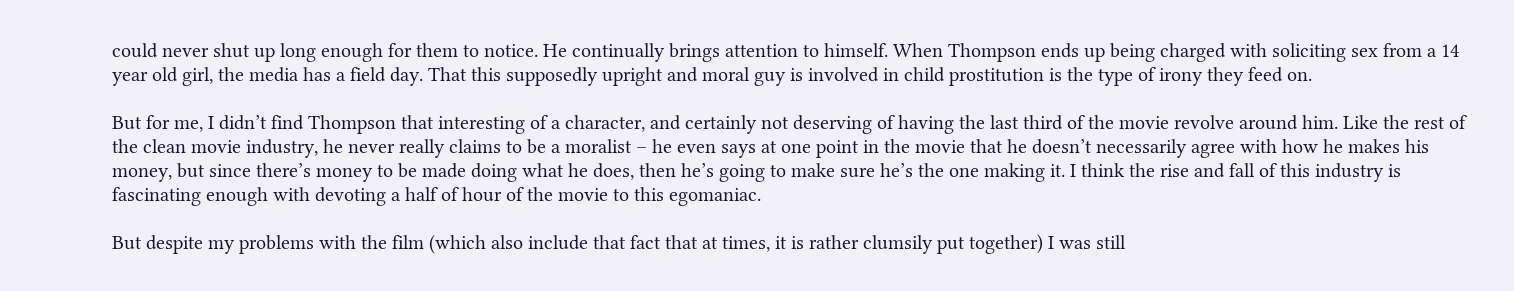could never shut up long enough for them to notice. He continually brings attention to himself. When Thompson ends up being charged with soliciting sex from a 14 year old girl, the media has a field day. That this supposedly upright and moral guy is involved in child prostitution is the type of irony they feed on.

But for me, I didn’t find Thompson that interesting of a character, and certainly not deserving of having the last third of the movie revolve around him. Like the rest of the clean movie industry, he never really claims to be a moralist – he even says at one point in the movie that he doesn’t necessarily agree with how he makes his money, but since there’s money to be made doing what he does, then he’s going to make sure he’s the one making it. I think the rise and fall of this industry is fascinating enough with devoting a half of hour of the movie to this egomaniac.

But despite my problems with the film (which also include that fact that at times, it is rather clumsily put together) I was still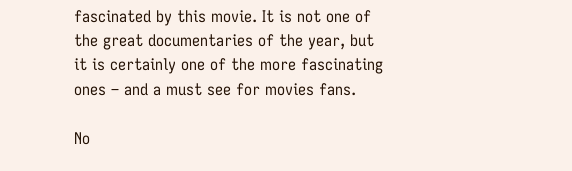fascinated by this movie. It is not one of the great documentaries of the year, but it is certainly one of the more fascinating ones – and a must see for movies fans.

No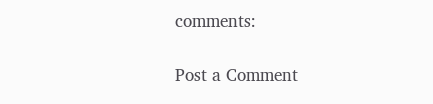comments:

Post a Comment